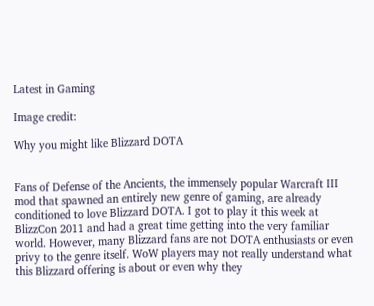Latest in Gaming

Image credit:

Why you might like Blizzard DOTA


Fans of Defense of the Ancients, the immensely popular Warcraft III mod that spawned an entirely new genre of gaming, are already conditioned to love Blizzard DOTA. I got to play it this week at BlizzCon 2011 and had a great time getting into the very familiar world. However, many Blizzard fans are not DOTA enthusiasts or even privy to the genre itself. WoW players may not really understand what this Blizzard offering is about or even why they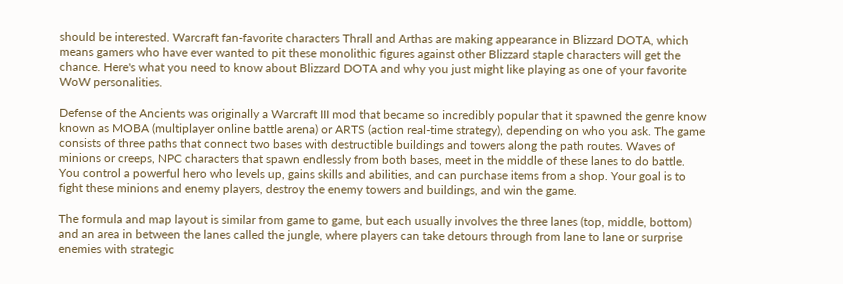should be interested. Warcraft fan-favorite characters Thrall and Arthas are making appearance in Blizzard DOTA, which means gamers who have ever wanted to pit these monolithic figures against other Blizzard staple characters will get the chance. Here's what you need to know about Blizzard DOTA and why you just might like playing as one of your favorite WoW personalities.

Defense of the Ancients was originally a Warcraft III mod that became so incredibly popular that it spawned the genre know known as MOBA (multiplayer online battle arena) or ARTS (action real-time strategy), depending on who you ask. The game consists of three paths that connect two bases with destructible buildings and towers along the path routes. Waves of minions or creeps, NPC characters that spawn endlessly from both bases, meet in the middle of these lanes to do battle. You control a powerful hero who levels up, gains skills and abilities, and can purchase items from a shop. Your goal is to fight these minions and enemy players, destroy the enemy towers and buildings, and win the game.

The formula and map layout is similar from game to game, but each usually involves the three lanes (top, middle, bottom) and an area in between the lanes called the jungle, where players can take detours through from lane to lane or surprise enemies with strategic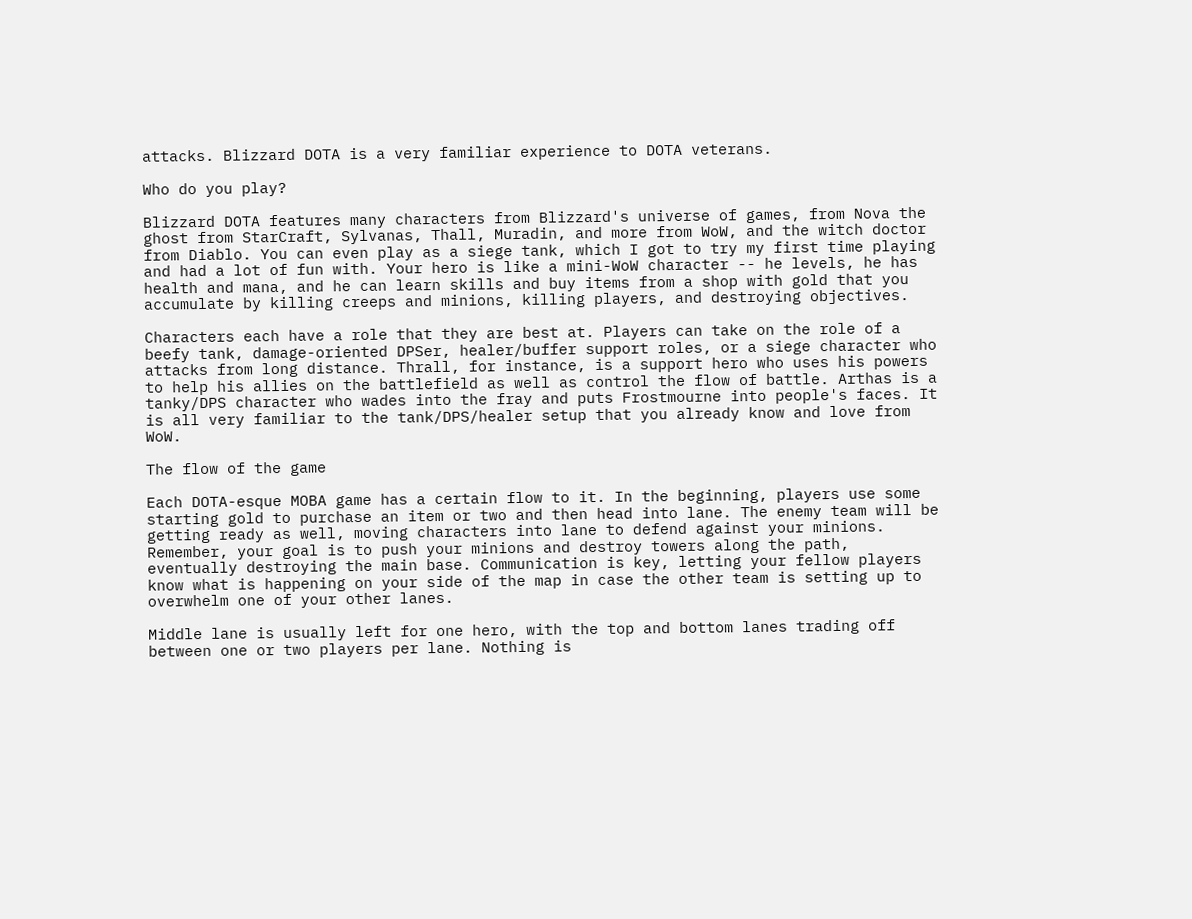attacks. Blizzard DOTA is a very familiar experience to DOTA veterans.

Who do you play?

Blizzard DOTA features many characters from Blizzard's universe of games, from Nova the ghost from StarCraft, Sylvanas, Thall, Muradin, and more from WoW, and the witch doctor from Diablo. You can even play as a siege tank, which I got to try my first time playing and had a lot of fun with. Your hero is like a mini-WoW character -- he levels, he has health and mana, and he can learn skills and buy items from a shop with gold that you accumulate by killing creeps and minions, killing players, and destroying objectives.

Characters each have a role that they are best at. Players can take on the role of a beefy tank, damage-oriented DPSer, healer/buffer support roles, or a siege character who attacks from long distance. Thrall, for instance, is a support hero who uses his powers to help his allies on the battlefield as well as control the flow of battle. Arthas is a tanky/DPS character who wades into the fray and puts Frostmourne into people's faces. It is all very familiar to the tank/DPS/healer setup that you already know and love from WoW.

The flow of the game

Each DOTA-esque MOBA game has a certain flow to it. In the beginning, players use some starting gold to purchase an item or two and then head into lane. The enemy team will be getting ready as well, moving characters into lane to defend against your minions. Remember, your goal is to push your minions and destroy towers along the path, eventually destroying the main base. Communication is key, letting your fellow players know what is happening on your side of the map in case the other team is setting up to overwhelm one of your other lanes.

Middle lane is usually left for one hero, with the top and bottom lanes trading off between one or two players per lane. Nothing is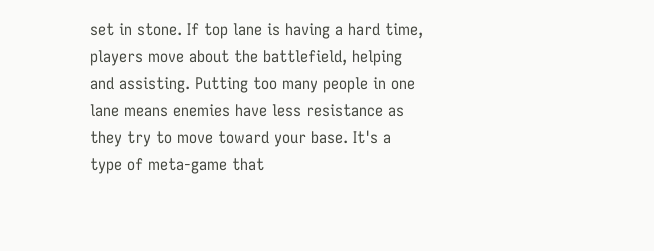set in stone. If top lane is having a hard time, players move about the battlefield, helping and assisting. Putting too many people in one lane means enemies have less resistance as they try to move toward your base. It's a type of meta-game that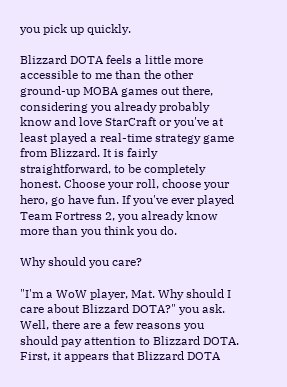you pick up quickly.

Blizzard DOTA feels a little more accessible to me than the other ground-up MOBA games out there, considering you already probably know and love StarCraft or you've at least played a real-time strategy game from Blizzard. It is fairly straightforward, to be completely honest. Choose your roll, choose your hero, go have fun. If you've ever played Team Fortress 2, you already know more than you think you do.

Why should you care?

"I'm a WoW player, Mat. Why should I care about Blizzard DOTA?" you ask. Well, there are a few reasons you should pay attention to Blizzard DOTA. First, it appears that Blizzard DOTA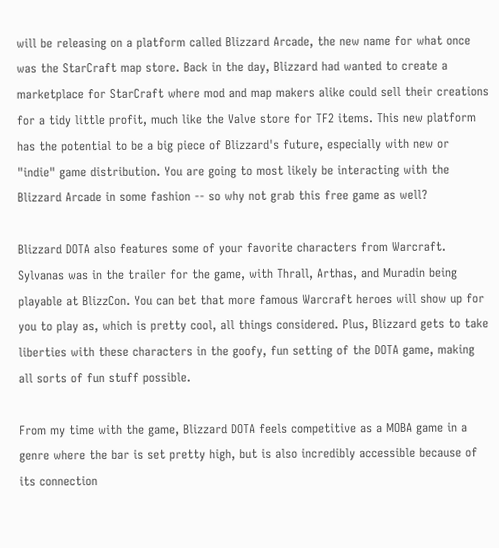will be releasing on a platform called Blizzard Arcade, the new name for what once was the StarCraft map store. Back in the day, Blizzard had wanted to create a marketplace for StarCraft where mod and map makers alike could sell their creations for a tidy little profit, much like the Valve store for TF2 items. This new platform has the potential to be a big piece of Blizzard's future, especially with new or "indie" game distribution. You are going to most likely be interacting with the Blizzard Arcade in some fashion -- so why not grab this free game as well?

Blizzard DOTA also features some of your favorite characters from Warcraft. Sylvanas was in the trailer for the game, with Thrall, Arthas, and Muradin being playable at BlizzCon. You can bet that more famous Warcraft heroes will show up for you to play as, which is pretty cool, all things considered. Plus, Blizzard gets to take liberties with these characters in the goofy, fun setting of the DOTA game, making all sorts of fun stuff possible.

From my time with the game, Blizzard DOTA feels competitive as a MOBA game in a genre where the bar is set pretty high, but is also incredibly accessible because of its connection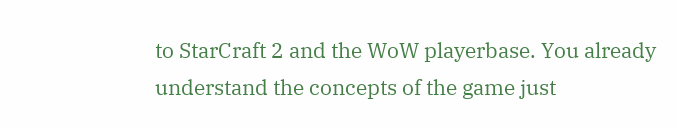to StarCraft 2 and the WoW playerbase. You already understand the concepts of the game just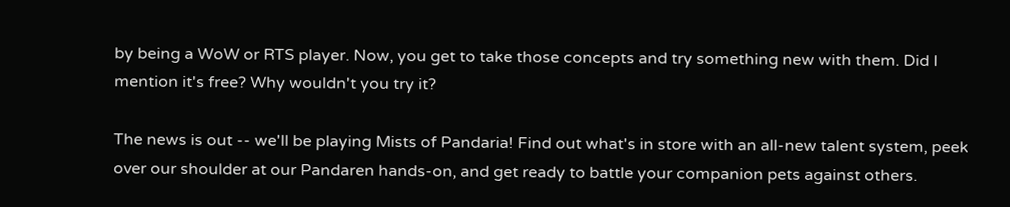by being a WoW or RTS player. Now, you get to take those concepts and try something new with them. Did I mention it's free? Why wouldn't you try it?

The news is out -- we'll be playing Mists of Pandaria! Find out what's in store with an all-new talent system, peek over our shoulder at our Pandaren hands-on, and get ready to battle your companion pets against others.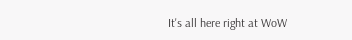It's all here right at WoW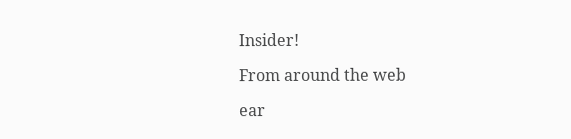Insider!

From around the web

ear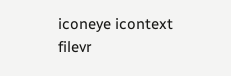iconeye icontext filevr